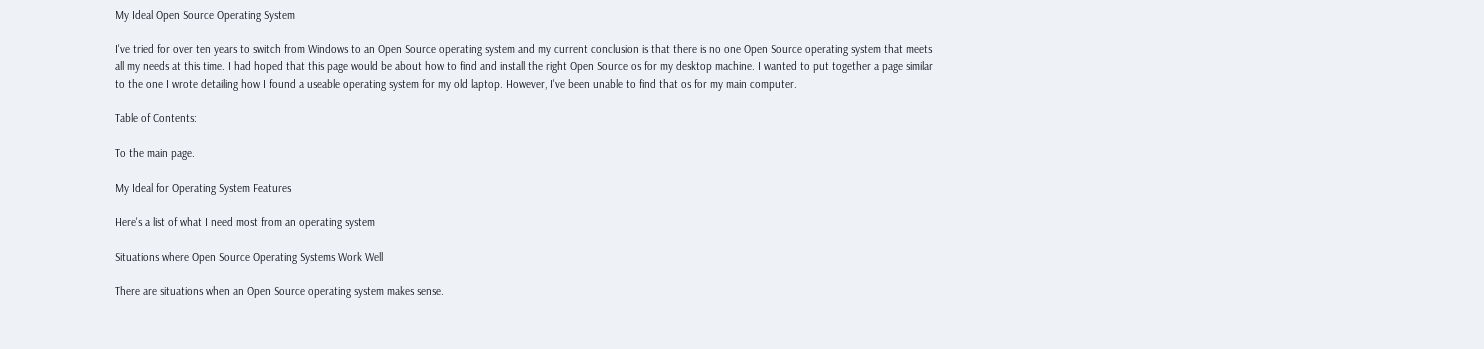My Ideal Open Source Operating System

I've tried for over ten years to switch from Windows to an Open Source operating system and my current conclusion is that there is no one Open Source operating system that meets all my needs at this time. I had hoped that this page would be about how to find and install the right Open Source os for my desktop machine. I wanted to put together a page similar to the one I wrote detailing how I found a useable operating system for my old laptop. However, I've been unable to find that os for my main computer.

Table of Contents:

To the main page.

My Ideal for Operating System Features

Here's a list of what I need most from an operating system

Situations where Open Source Operating Systems Work Well

There are situations when an Open Source operating system makes sense.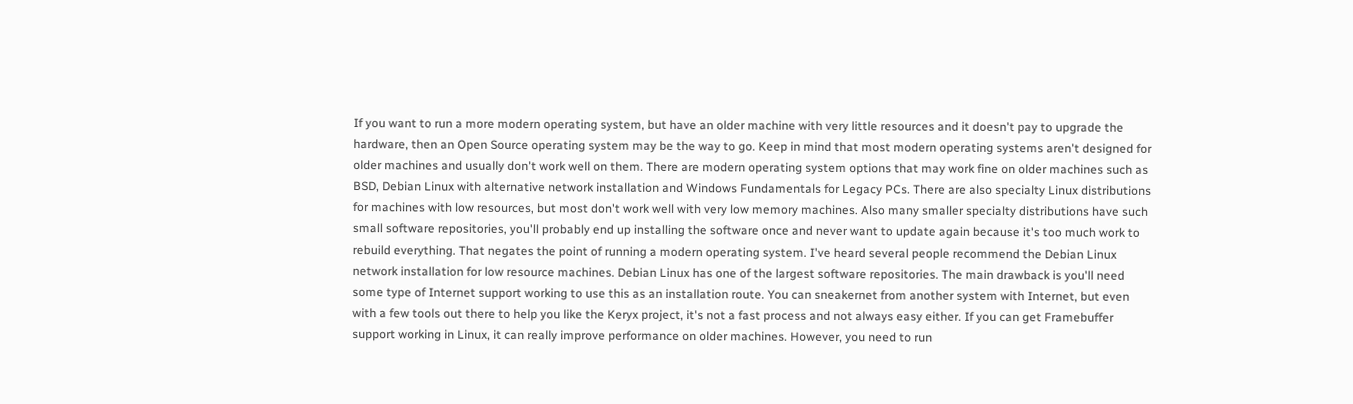If you want to run a more modern operating system, but have an older machine with very little resources and it doesn't pay to upgrade the hardware, then an Open Source operating system may be the way to go. Keep in mind that most modern operating systems aren't designed for older machines and usually don't work well on them. There are modern operating system options that may work fine on older machines such as BSD, Debian Linux with alternative network installation and Windows Fundamentals for Legacy PCs. There are also specialty Linux distributions for machines with low resources, but most don't work well with very low memory machines. Also many smaller specialty distributions have such small software repositories, you'll probably end up installing the software once and never want to update again because it's too much work to rebuild everything. That negates the point of running a modern operating system. I've heard several people recommend the Debian Linux network installation for low resource machines. Debian Linux has one of the largest software repositories. The main drawback is you'll need some type of Internet support working to use this as an installation route. You can sneakernet from another system with Internet, but even with a few tools out there to help you like the Keryx project, it's not a fast process and not always easy either. If you can get Framebuffer support working in Linux, it can really improve performance on older machines. However, you need to run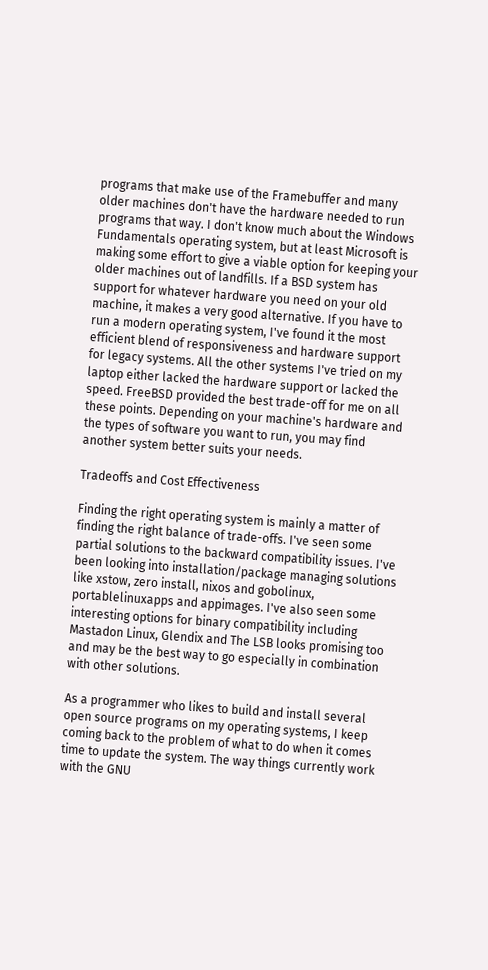programs that make use of the Framebuffer and many older machines don't have the hardware needed to run programs that way. I don't know much about the Windows Fundamentals operating system, but at least Microsoft is making some effort to give a viable option for keeping your older machines out of landfills. If a BSD system has support for whatever hardware you need on your old machine, it makes a very good alternative. If you have to run a modern operating system, I've found it the most efficient blend of responsiveness and hardware support for legacy systems. All the other systems I've tried on my laptop either lacked the hardware support or lacked the speed. FreeBSD provided the best trade-off for me on all these points. Depending on your machine's hardware and the types of software you want to run, you may find another system better suits your needs.

Tradeoffs and Cost Effectiveness

Finding the right operating system is mainly a matter of finding the right balance of trade-offs. I've seen some partial solutions to the backward compatibility issues. I've been looking into installation/package managing solutions like xstow, zero install, nixos and gobolinux, portablelinuxapps and appimages. I've also seen some interesting options for binary compatibility including Mastadon Linux, Glendix and The LSB looks promising too and may be the best way to go especially in combination with other solutions.

As a programmer who likes to build and install several open source programs on my operating systems, I keep coming back to the problem of what to do when it comes time to update the system. The way things currently work with the GNU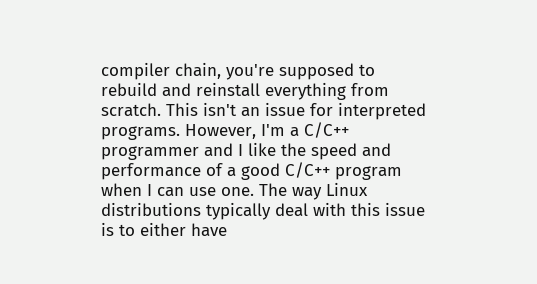compiler chain, you're supposed to rebuild and reinstall everything from scratch. This isn't an issue for interpreted programs. However, I'm a C/C++ programmer and I like the speed and performance of a good C/C++ program when I can use one. The way Linux distributions typically deal with this issue is to either have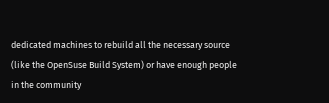dedicated machines to rebuild all the necessary source (like the OpenSuse Build System) or have enough people in the community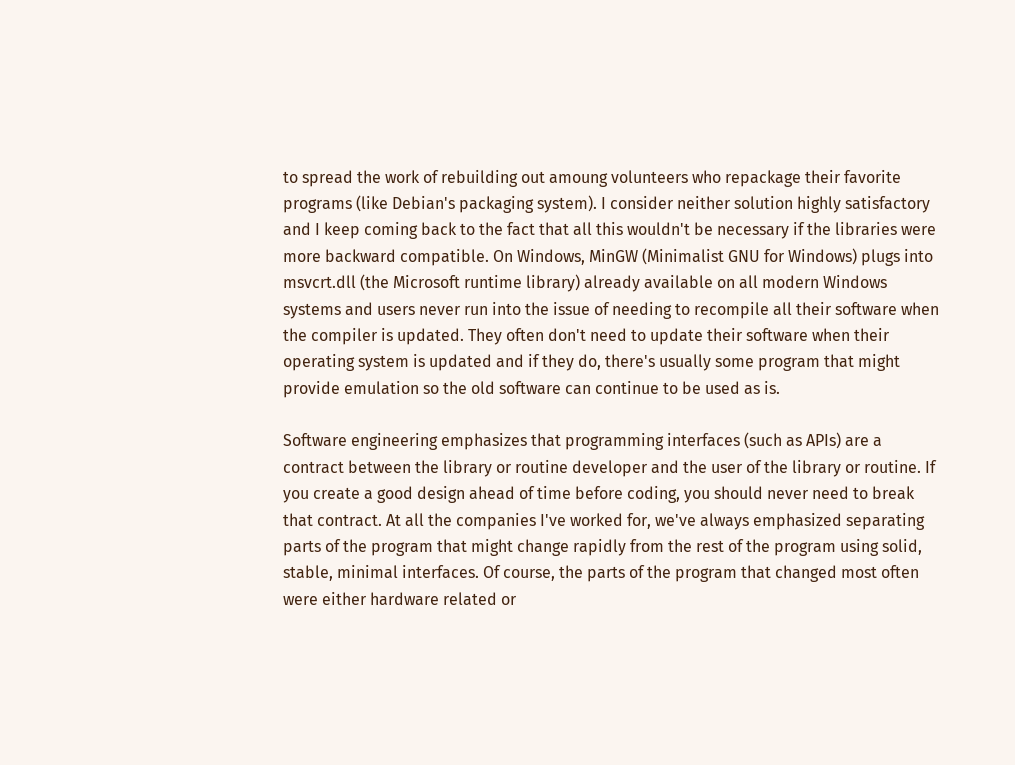to spread the work of rebuilding out amoung volunteers who repackage their favorite programs (like Debian's packaging system). I consider neither solution highly satisfactory and I keep coming back to the fact that all this wouldn't be necessary if the libraries were more backward compatible. On Windows, MinGW (Minimalist GNU for Windows) plugs into msvcrt.dll (the Microsoft runtime library) already available on all modern Windows systems and users never run into the issue of needing to recompile all their software when the compiler is updated. They often don't need to update their software when their operating system is updated and if they do, there's usually some program that might provide emulation so the old software can continue to be used as is.

Software engineering emphasizes that programming interfaces (such as APIs) are a contract between the library or routine developer and the user of the library or routine. If you create a good design ahead of time before coding, you should never need to break that contract. At all the companies I've worked for, we've always emphasized separating parts of the program that might change rapidly from the rest of the program using solid, stable, minimal interfaces. Of course, the parts of the program that changed most often were either hardware related or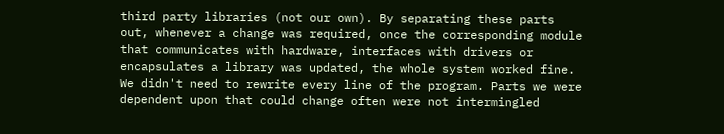third party libraries (not our own). By separating these parts out, whenever a change was required, once the corresponding module that communicates with hardware, interfaces with drivers or encapsulates a library was updated, the whole system worked fine. We didn't need to rewrite every line of the program. Parts we were dependent upon that could change often were not intermingled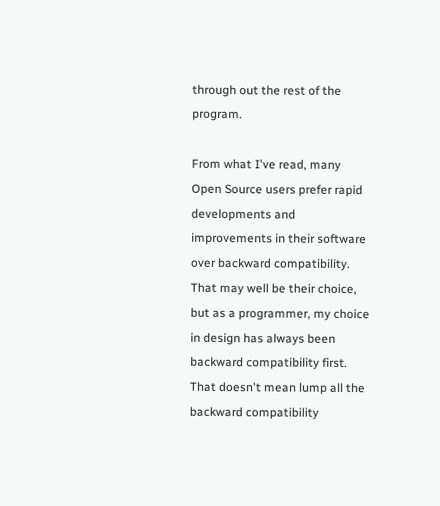through out the rest of the program.

From what I've read, many Open Source users prefer rapid developments and improvements in their software over backward compatibility. That may well be their choice, but as a programmer, my choice in design has always been backward compatibility first. That doesn't mean lump all the backward compatibility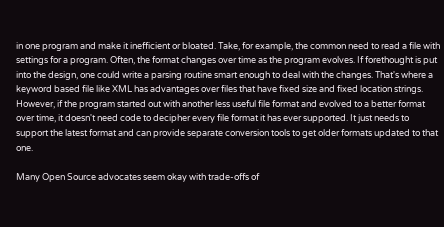in one program and make it inefficient or bloated. Take, for example, the common need to read a file with settings for a program. Often, the format changes over time as the program evolves. If forethought is put into the design, one could write a parsing routine smart enough to deal with the changes. That's where a keyword based file like XML has advantages over files that have fixed size and fixed location strings. However, if the program started out with another less useful file format and evolved to a better format over time, it doesn't need code to decipher every file format it has ever supported. It just needs to support the latest format and can provide separate conversion tools to get older formats updated to that one.

Many Open Source advocates seem okay with trade-offs of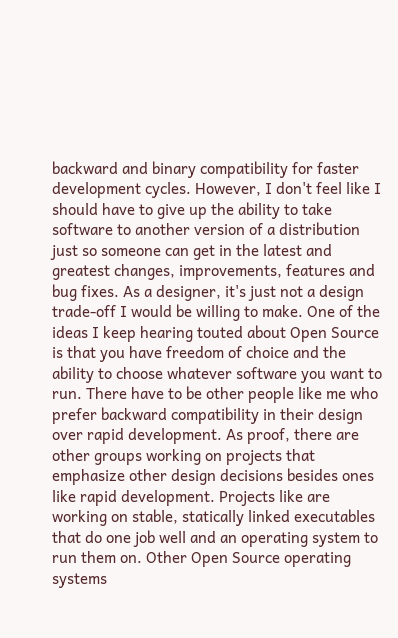backward and binary compatibility for faster development cycles. However, I don't feel like I should have to give up the ability to take software to another version of a distribution just so someone can get in the latest and greatest changes, improvements, features and bug fixes. As a designer, it's just not a design trade-off I would be willing to make. One of the ideas I keep hearing touted about Open Source is that you have freedom of choice and the ability to choose whatever software you want to run. There have to be other people like me who prefer backward compatibility in their design over rapid development. As proof, there are other groups working on projects that emphasize other design decisions besides ones like rapid development. Projects like are working on stable, statically linked executables that do one job well and an operating system to run them on. Other Open Source operating systems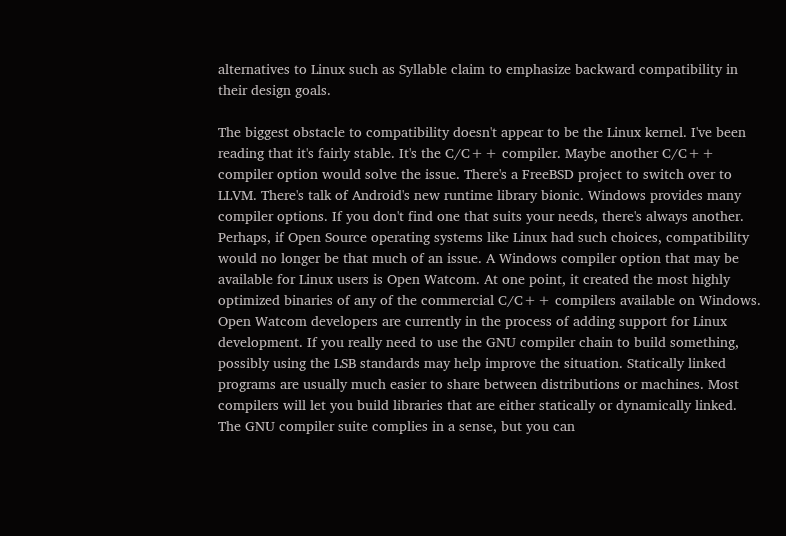alternatives to Linux such as Syllable claim to emphasize backward compatibility in their design goals.

The biggest obstacle to compatibility doesn't appear to be the Linux kernel. I've been reading that it's fairly stable. It's the C/C++ compiler. Maybe another C/C++ compiler option would solve the issue. There's a FreeBSD project to switch over to LLVM. There's talk of Android's new runtime library bionic. Windows provides many compiler options. If you don't find one that suits your needs, there's always another. Perhaps, if Open Source operating systems like Linux had such choices, compatibility would no longer be that much of an issue. A Windows compiler option that may be available for Linux users is Open Watcom. At one point, it created the most highly optimized binaries of any of the commercial C/C++ compilers available on Windows. Open Watcom developers are currently in the process of adding support for Linux development. If you really need to use the GNU compiler chain to build something, possibly using the LSB standards may help improve the situation. Statically linked programs are usually much easier to share between distributions or machines. Most compilers will let you build libraries that are either statically or dynamically linked. The GNU compiler suite complies in a sense, but you can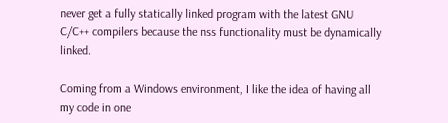never get a fully statically linked program with the latest GNU C/C++ compilers because the nss functionality must be dynamically linked.

Coming from a Windows environment, I like the idea of having all my code in one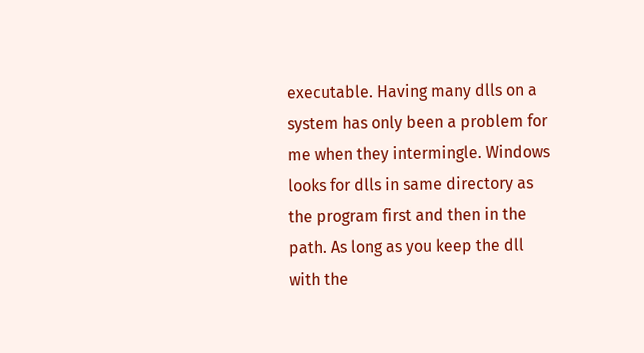executable. Having many dlls on a system has only been a problem for me when they intermingle. Windows looks for dlls in same directory as the program first and then in the path. As long as you keep the dll with the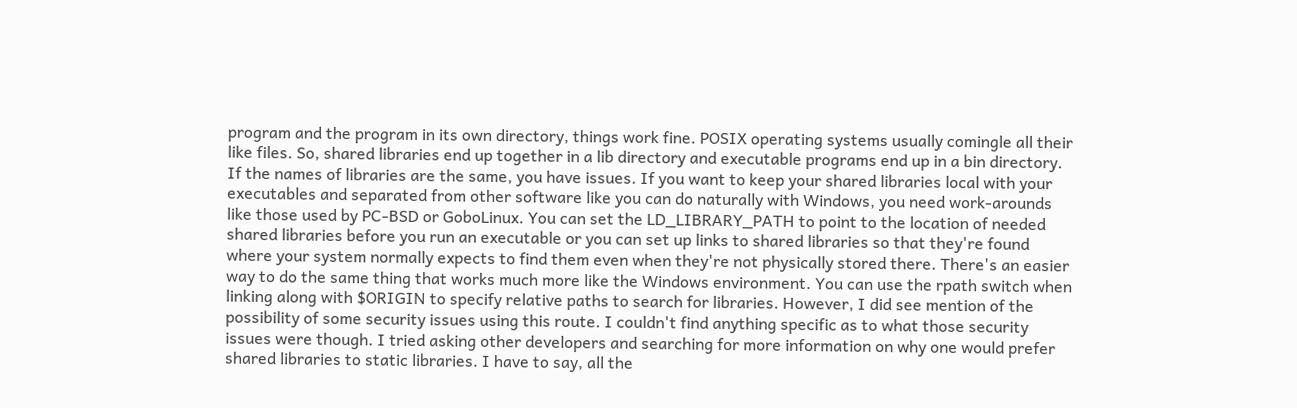program and the program in its own directory, things work fine. POSIX operating systems usually comingle all their like files. So, shared libraries end up together in a lib directory and executable programs end up in a bin directory. If the names of libraries are the same, you have issues. If you want to keep your shared libraries local with your executables and separated from other software like you can do naturally with Windows, you need work-arounds like those used by PC-BSD or GoboLinux. You can set the LD_LIBRARY_PATH to point to the location of needed shared libraries before you run an executable or you can set up links to shared libraries so that they're found where your system normally expects to find them even when they're not physically stored there. There's an easier way to do the same thing that works much more like the Windows environment. You can use the rpath switch when linking along with $ORIGIN to specify relative paths to search for libraries. However, I did see mention of the possibility of some security issues using this route. I couldn't find anything specific as to what those security issues were though. I tried asking other developers and searching for more information on why one would prefer shared libraries to static libraries. I have to say, all the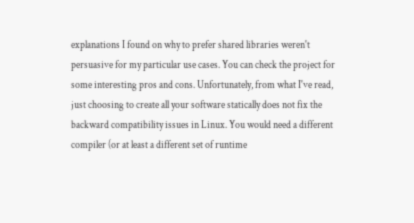explanations I found on why to prefer shared libraries weren't persuasive for my particular use cases. You can check the project for some interesting pros and cons. Unfortunately, from what I've read, just choosing to create all your software statically does not fix the backward compatibility issues in Linux. You would need a different compiler (or at least a different set of runtime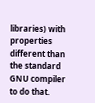libraries) with properties different than the standard GNU compiler to do that.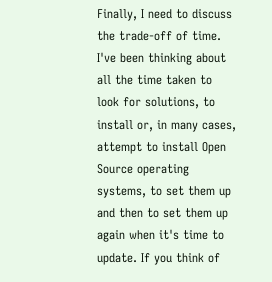Finally, I need to discuss the trade-off of time. I've been thinking about all the time taken to look for solutions, to install or, in many cases, attempt to install Open Source operating systems, to set them up and then to set them up again when it's time to update. If you think of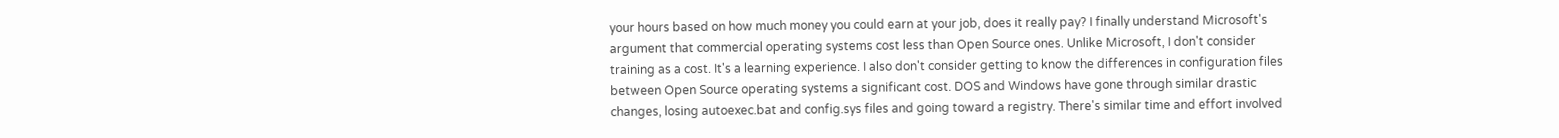your hours based on how much money you could earn at your job, does it really pay? I finally understand Microsoft's argument that commercial operating systems cost less than Open Source ones. Unlike Microsoft, I don't consider training as a cost. It's a learning experience. I also don't consider getting to know the differences in configuration files between Open Source operating systems a significant cost. DOS and Windows have gone through similar drastic changes, losing autoexec.bat and config.sys files and going toward a registry. There's similar time and effort involved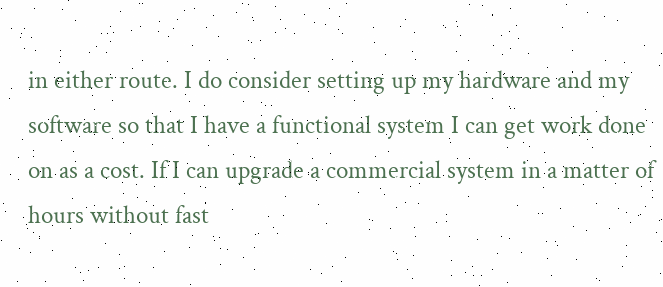in either route. I do consider setting up my hardware and my software so that I have a functional system I can get work done on as a cost. If I can upgrade a commercial system in a matter of hours without fast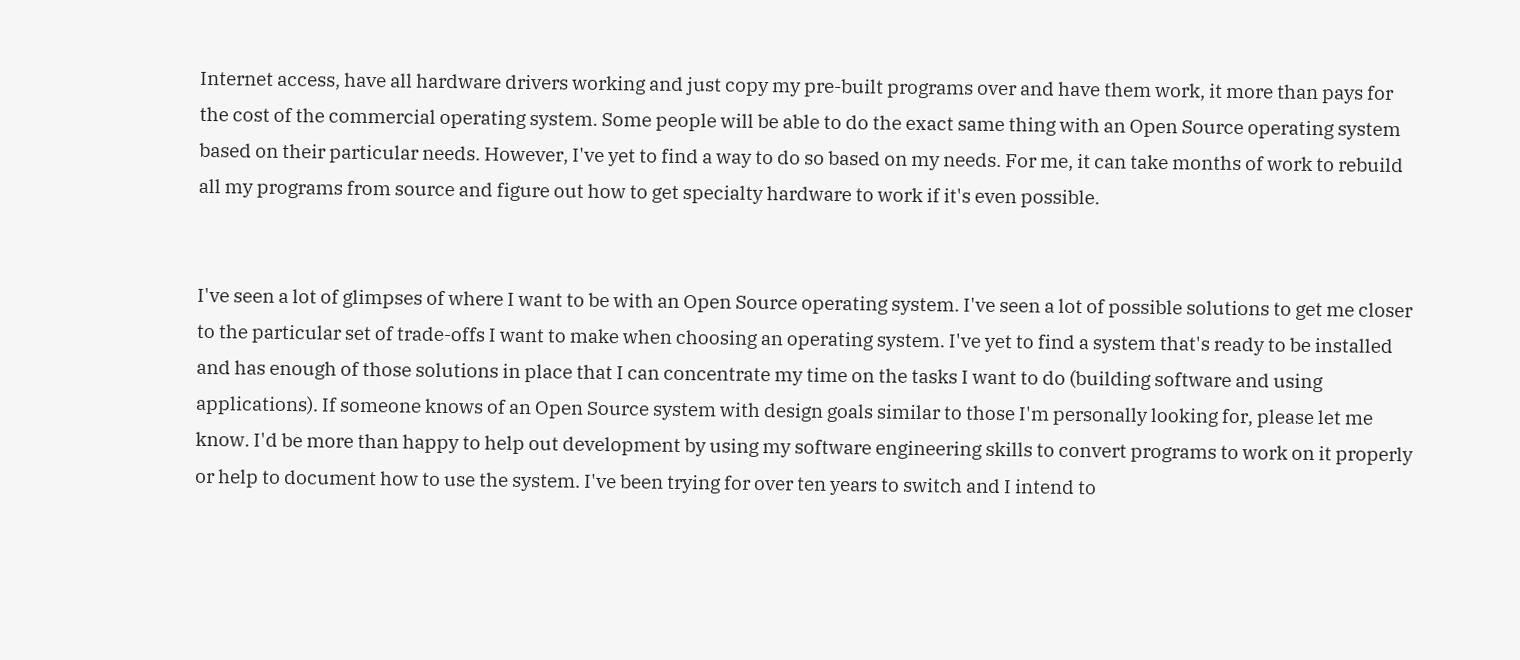Internet access, have all hardware drivers working and just copy my pre-built programs over and have them work, it more than pays for the cost of the commercial operating system. Some people will be able to do the exact same thing with an Open Source operating system based on their particular needs. However, I've yet to find a way to do so based on my needs. For me, it can take months of work to rebuild all my programs from source and figure out how to get specialty hardware to work if it's even possible.


I've seen a lot of glimpses of where I want to be with an Open Source operating system. I've seen a lot of possible solutions to get me closer to the particular set of trade-offs I want to make when choosing an operating system. I've yet to find a system that's ready to be installed and has enough of those solutions in place that I can concentrate my time on the tasks I want to do (building software and using applications). If someone knows of an Open Source system with design goals similar to those I'm personally looking for, please let me know. I'd be more than happy to help out development by using my software engineering skills to convert programs to work on it properly or help to document how to use the system. I've been trying for over ten years to switch and I intend to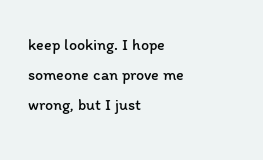keep looking. I hope someone can prove me wrong, but I just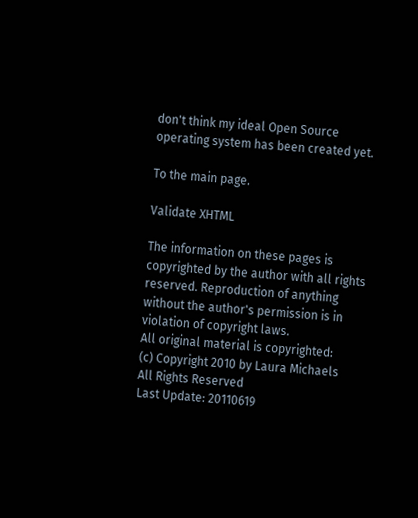don't think my ideal Open Source operating system has been created yet.

To the main page.

Validate XHTML

The information on these pages is copyrighted by the author with all rights reserved. Reproduction of anything without the author's permission is in violation of copyright laws.
All original material is copyrighted:
(c) Copyright 2010 by Laura Michaels
All Rights Reserved
Last Update: 20110619